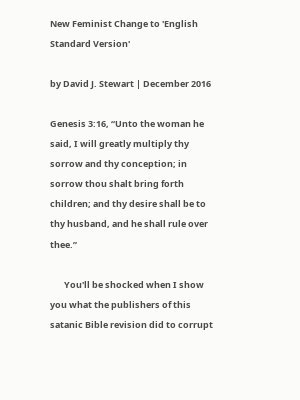New Feminist Change to 'English Standard Version'

by David J. Stewart | December 2016

Genesis 3:16, “Unto the woman he said, I will greatly multiply thy sorrow and thy conception; in
sorrow thou shalt bring forth children; and thy desire shall be to thy husband, and he shall rule over thee.”

       You'll be shocked when I show you what the publishers of this satanic Bible revision did to corrupt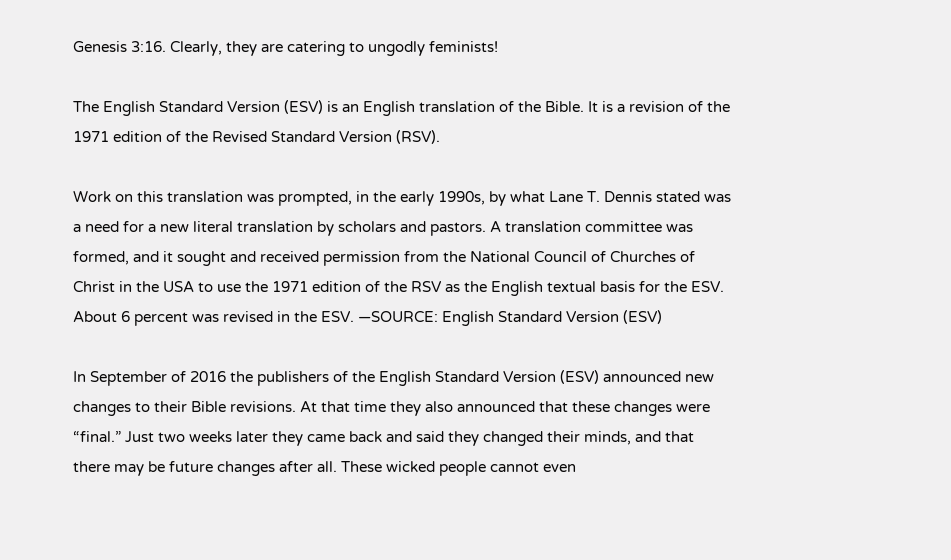Genesis 3:16. Clearly, they are catering to ungodly feminists!

The English Standard Version (ESV) is an English translation of the Bible. It is a revision of the 1971 edition of the Revised Standard Version (RSV).

Work on this translation was prompted, in the early 1990s, by what Lane T. Dennis stated was a need for a new literal translation by scholars and pastors. A translation committee was formed, and it sought and received permission from the National Council of Churches of Christ in the USA to use the 1971 edition of the RSV as the English textual basis for the ESV. About 6 percent was revised in the ESV. —SOURCE: English Standard Version (ESV)

In September of 2016 the publishers of the English Standard Version (ESV) announced new changes to their Bible revisions. At that time they also announced that these changes were “final.” Just two weeks later they came back and said they changed their minds, and that there may be future changes after all. These wicked people cannot even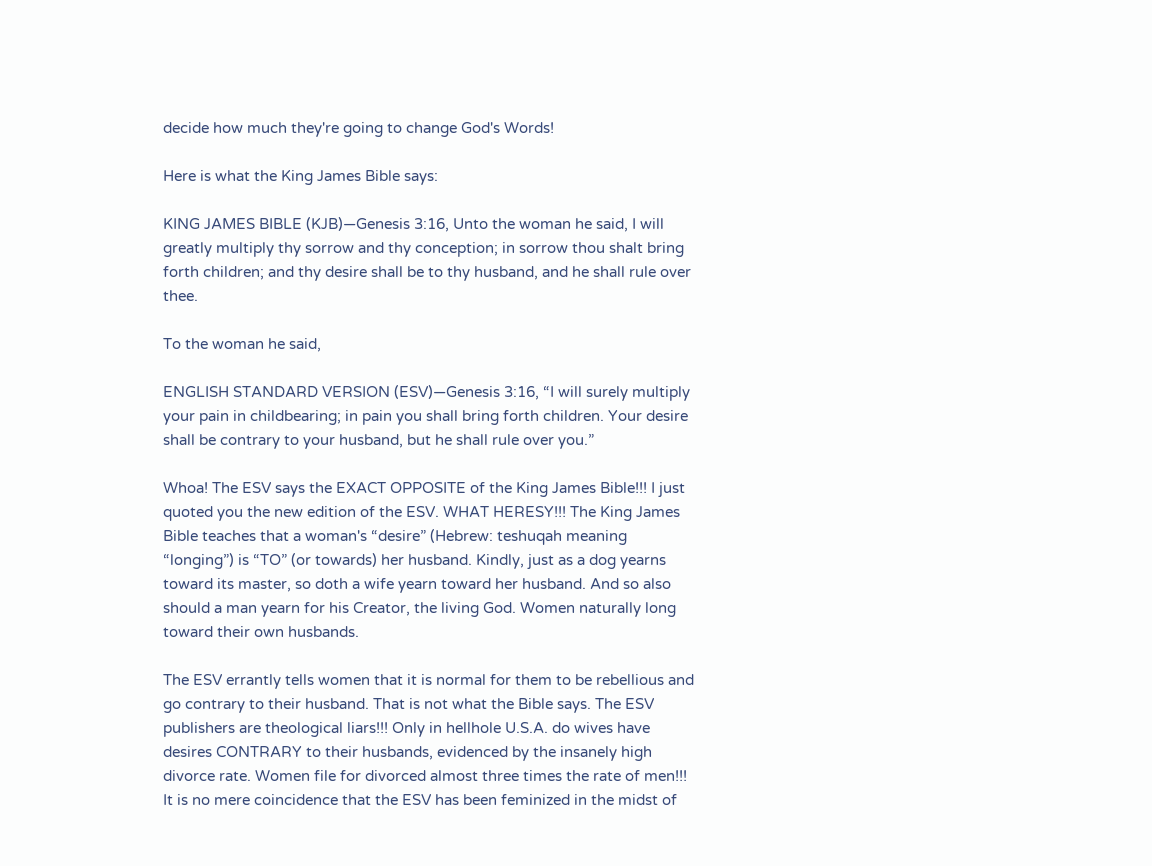decide how much they're going to change God's Words!

Here is what the King James Bible says:

KING JAMES BIBLE (KJB)—Genesis 3:16, Unto the woman he said, I will greatly multiply thy sorrow and thy conception; in sorrow thou shalt bring forth children; and thy desire shall be to thy husband, and he shall rule over thee.

To the woman he said,

ENGLISH STANDARD VERSION (ESV)—Genesis 3:16, “I will surely multiply your pain in childbearing; in pain you shall bring forth children. Your desire shall be contrary to your husband, but he shall rule over you.”

Whoa! The ESV says the EXACT OPPOSITE of the King James Bible!!! I just quoted you the new edition of the ESV. WHAT HERESY!!! The King James Bible teaches that a woman's “desire” (Hebrew: teshuqah meaning “longing”) is “TO” (or towards) her husband. Kindly, just as a dog yearns toward its master, so doth a wife yearn toward her husband. And so also should a man yearn for his Creator, the living God. Women naturally long toward their own husbands.

The ESV errantly tells women that it is normal for them to be rebellious and go contrary to their husband. That is not what the Bible says. The ESV publishers are theological liars!!! Only in hellhole U.S.A. do wives have desires CONTRARY to their husbands, evidenced by the insanely high divorce rate. Women file for divorced almost three times the rate of men!!! It is no mere coincidence that the ESV has been feminized in the midst of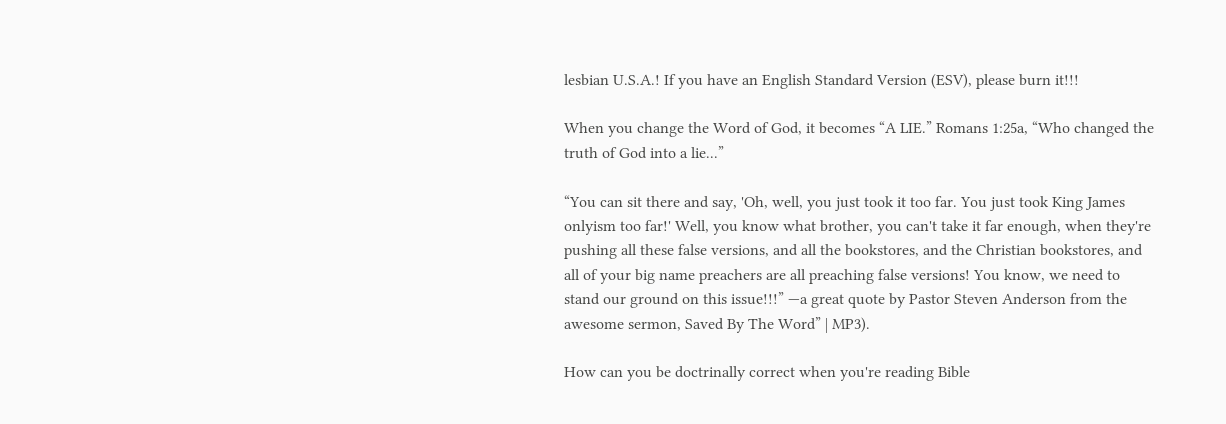lesbian U.S.A.! If you have an English Standard Version (ESV), please burn it!!!

When you change the Word of God, it becomes “A LIE.” Romans 1:25a, “Who changed the truth of God into a lie...”

“You can sit there and say, 'Oh, well, you just took it too far. You just took King James onlyism too far!' Well, you know what brother, you can't take it far enough, when they're pushing all these false versions, and all the bookstores, and the Christian bookstores, and all of your big name preachers are all preaching false versions! You know, we need to stand our ground on this issue!!!” —a great quote by Pastor Steven Anderson from the awesome sermon, Saved By The Word” | MP3).

How can you be doctrinally correct when you're reading Bible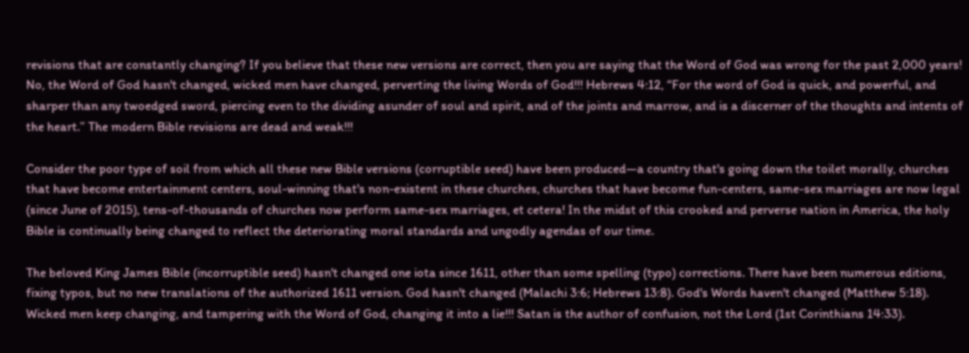revisions that are constantly changing? If you believe that these new versions are correct, then you are saying that the Word of God was wrong for the past 2,000 years! No, the Word of God hasn't changed, wicked men have changed, perverting the living Words of God!!! Hebrews 4:12, “For the word of God is quick, and powerful, and sharper than any twoedged sword, piercing even to the dividing asunder of soul and spirit, and of the joints and marrow, and is a discerner of the thoughts and intents of the heart.” The modern Bible revisions are dead and weak!!!

Consider the poor type of soil from which all these new Bible versions (corruptible seed) have been produced—a country that's going down the toilet morally, churches that have become entertainment centers, soul-winning that's non-existent in these churches, churches that have become fun-centers, same-sex marriages are now legal (since June of 2015), tens-of-thousands of churches now perform same-sex marriages, et cetera! In the midst of this crooked and perverse nation in America, the holy Bible is continually being changed to reflect the deteriorating moral standards and ungodly agendas of our time.

The beloved King James Bible (incorruptible seed) hasn't changed one iota since 1611, other than some spelling (typo) corrections. There have been numerous editions, fixing typos, but no new translations of the authorized 1611 version. God hasn't changed (Malachi 3:6; Hebrews 13:8). God's Words haven't changed (Matthew 5:18). Wicked men keep changing, and tampering with the Word of God, changing it into a lie!!! Satan is the author of confusion, not the Lord (1st Corinthians 14:33).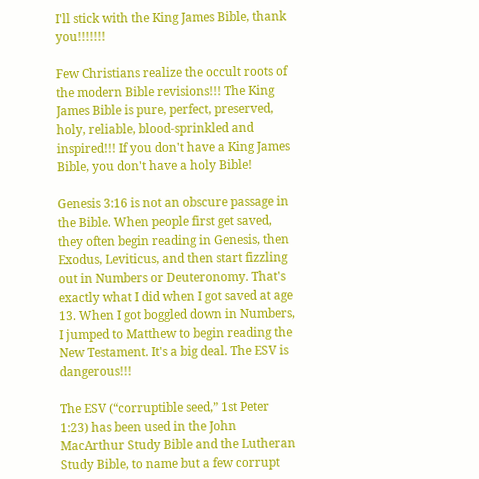I'll stick with the King James Bible, thank you!!!!!!!

Few Christians realize the occult roots of the modern Bible revisions!!! The King James Bible is pure, perfect, preserved, holy, reliable, blood-sprinkled and inspired!!! If you don't have a King James Bible, you don't have a holy Bible!

Genesis 3:16 is not an obscure passage in the Bible. When people first get saved, they often begin reading in Genesis, then Exodus, Leviticus, and then start fizzling out in Numbers or Deuteronomy. That's exactly what I did when I got saved at age 13. When I got boggled down in Numbers, I jumped to Matthew to begin reading the New Testament. It's a big deal. The ESV is dangerous!!!

The ESV (“corruptible seed,” 1st Peter 1:23) has been used in the John MacArthur Study Bible and the Lutheran Study Bible, to name but a few corrupt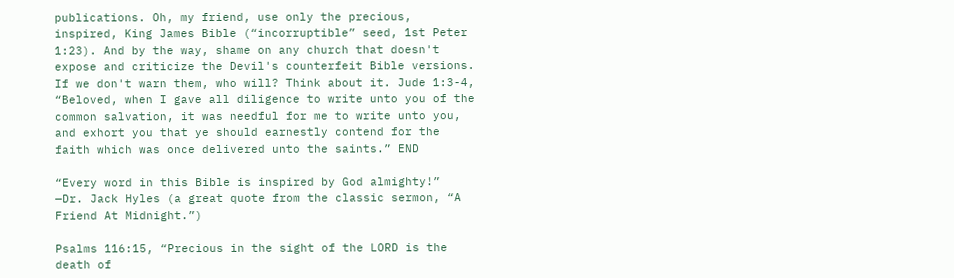publications. Oh, my friend, use only the precious, inspired, King James Bible (“incorruptible” seed, 1st Peter 1:23). And by the way, shame on any church that doesn't expose and criticize the Devil's counterfeit Bible versions. If we don't warn them, who will? Think about it. Jude 1:3-4, “Beloved, when I gave all diligence to write unto you of the common salvation, it was needful for me to write unto you, and exhort you that ye should earnestly contend for the faith which was once delivered unto the saints.” END

“Every word in this Bible is inspired by God almighty!”
—Dr. Jack Hyles (a great quote from the classic sermon, “A Friend At Midnight.”)

Psalms 116:15, “Precious in the sight of the LORD is the death of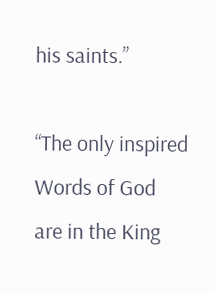his saints.”

“The only inspired Words of God are in the King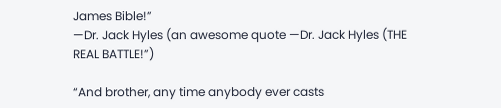James Bible!”
—Dr. Jack Hyles (an awesome quote —Dr. Jack Hyles (THE REAL BATTLE!”)

“And brother, any time anybody ever casts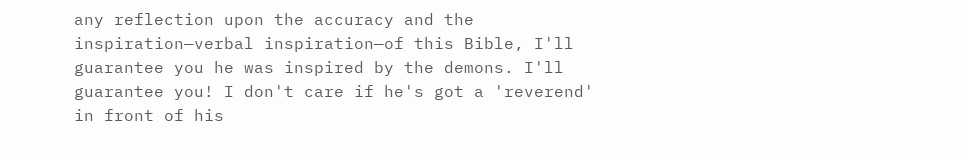any reflection upon the accuracy and the inspiration—verbal inspiration—of this Bible, I'll guarantee you he was inspired by the demons. I'll guarantee you! I don't care if he's got a 'reverend' in front of his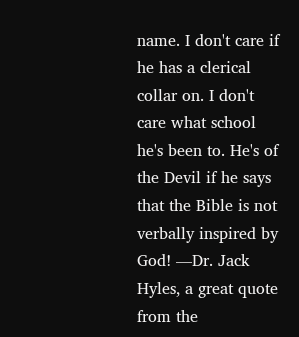name. I don't care if he has a clerical collar on. I don't care what school he's been to. He's of the Devil if he says that the Bible is not verbally inspired by God! —Dr. Jack Hyles, a great quote from the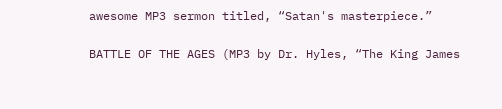awesome MP3 sermon titled, “Satan's masterpiece.”

BATTLE OF THE AGES (MP3 by Dr. Hyles, “The King James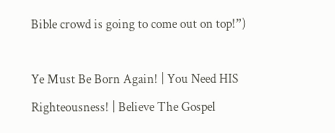Bible crowd is going to come out on top!”)

Ye Must Be Born Again! | You Need HIS Righteousness! | Believe The Gospel